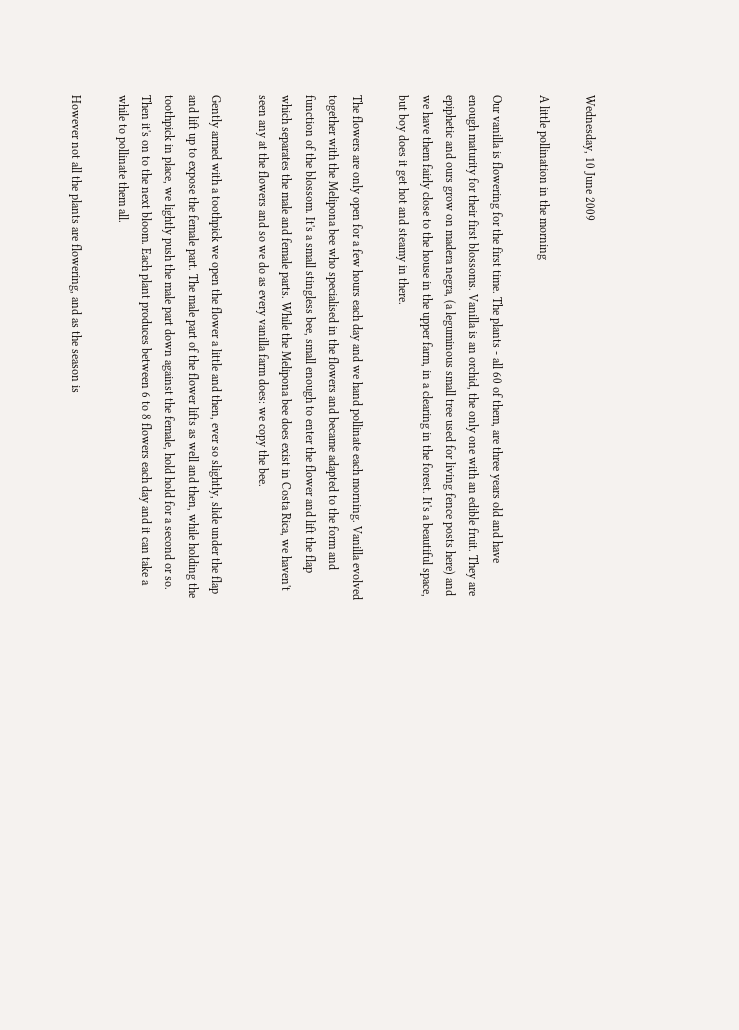Wednesday, 10 June 2009

A little pollination in the morning

Our vanilla is flowering for the first time. The plants - all 60 of them, are three years old and have enough maturity for their first blossoms. Vanilla is an orchid, the only one with an edible fruit. They are epiphetic and ours grow on madera negra, (a leguminous small tree used for living fence posts here) and we have them fairly close to the house in the upper farm, in a clearing in the forest. It's a beautiful space, but boy does it get hot and steamy in there.

The flowers are only open for a few hours each day and we hand pollinate each morning. Vanilla evolved together with the Melipona bee who specialised in the flowers and became adapted to the form and function of the blossom. It's a small stingless bee, small enough to enter the flower and lift the flap which separates the male and female parts. While the Melipona bee does exist in Costa Rica, we haven't seen any at the flowers and so we do as every vanilla farm does: we copy the bee.

Gently armed with a toothpick we open the flower a little and then, ever so slightly, slide under the flap and lift up to expose the female part. The male part of the flower lifts as well and then, while holding the toothpick in place, we lightly push the male part down against the female, hold hold for a second or so. Then it's on to the next bloom. Each plant produces between 6 to 8 flowers each day and it can take a while to pollinate them all.

However not all the plants are flowering, and as the season is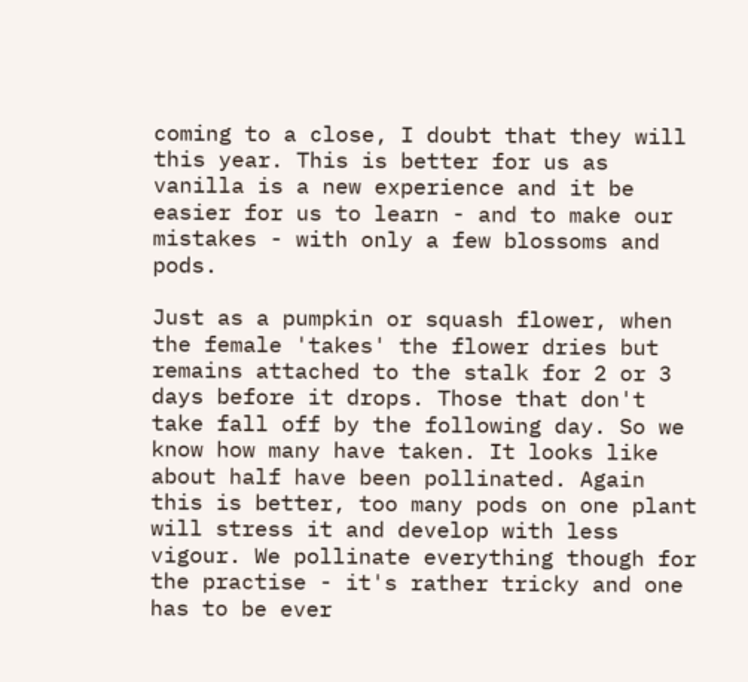coming to a close, I doubt that they will this year. This is better for us as vanilla is a new experience and it be easier for us to learn - and to make our mistakes - with only a few blossoms and pods.

Just as a pumpkin or squash flower, when the female 'takes' the flower dries but remains attached to the stalk for 2 or 3 days before it drops. Those that don't take fall off by the following day. So we know how many have taken. It looks like about half have been pollinated. Again this is better, too many pods on one plant will stress it and develop with less vigour. We pollinate everything though for the practise - it's rather tricky and one has to be ever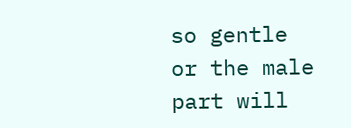so gentle or the male part will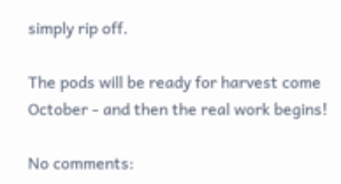simply rip off.

The pods will be ready for harvest come October - and then the real work begins!

No comments: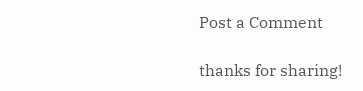Post a Comment

thanks for sharing!